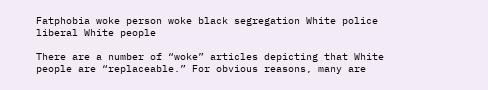Fatphobia woke person woke black segregation White police liberal White people

There are a number of “woke” articles depicting that White people are “replaceable.” For obvious reasons, many are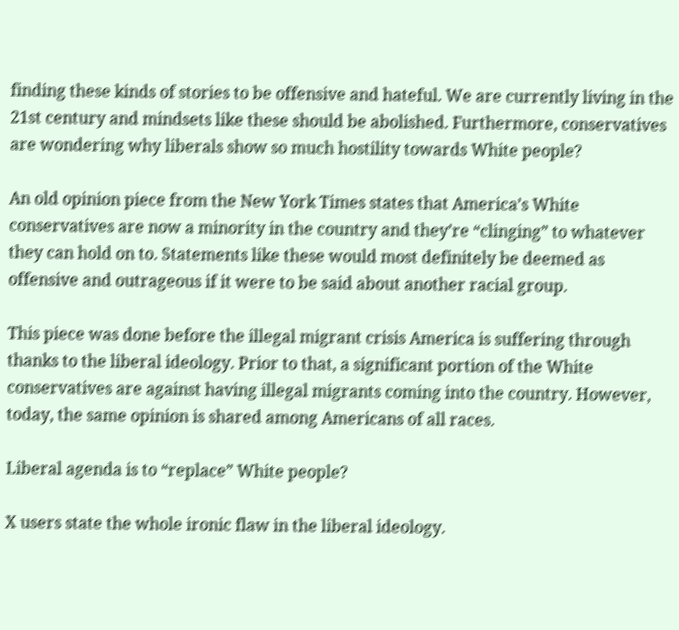finding these kinds of stories to be offensive and hateful. We are currently living in the 21st century and mindsets like these should be abolished. Furthermore, conservatives are wondering why liberals show so much hostility towards White people?

An old opinion piece from the New York Times states that America’s White conservatives are now a minority in the country and they’re “clinging” to whatever they can hold on to. Statements like these would most definitely be deemed as offensive and outrageous if it were to be said about another racial group.

This piece was done before the illegal migrant crisis America is suffering through thanks to the liberal ideology. Prior to that, a significant portion of the White conservatives are against having illegal migrants coming into the country. However, today, the same opinion is shared among Americans of all races.

Liberal agenda is to “replace” White people?

X users state the whole ironic flaw in the liberal ideology.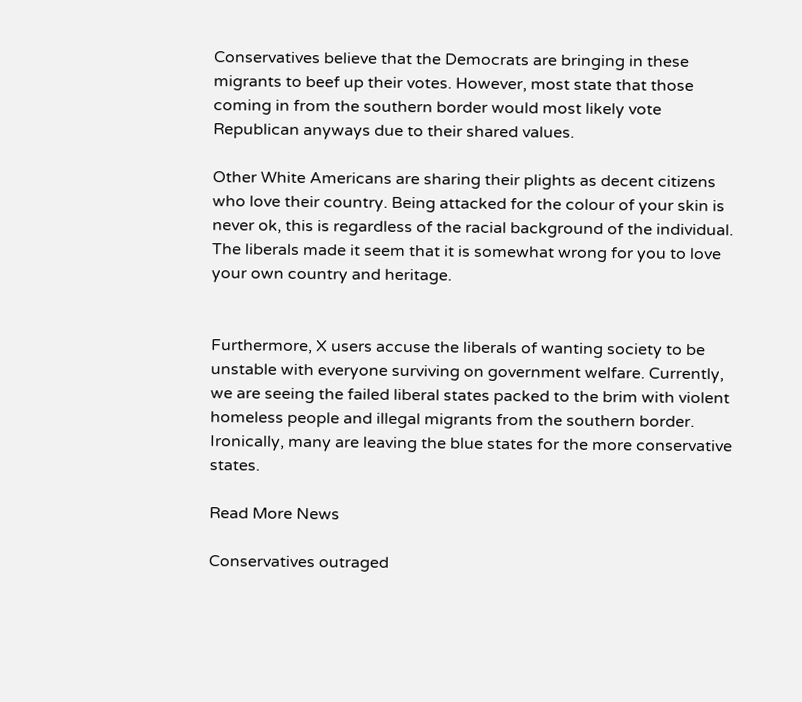Conservatives believe that the Democrats are bringing in these migrants to beef up their votes. However, most state that those coming in from the southern border would most likely vote Republican anyways due to their shared values.

Other White Americans are sharing their plights as decent citizens who love their country. Being attacked for the colour of your skin is never ok, this is regardless of the racial background of the individual. The liberals made it seem that it is somewhat wrong for you to love your own country and heritage.


Furthermore, X users accuse the liberals of wanting society to be unstable with everyone surviving on government welfare. Currently, we are seeing the failed liberal states packed to the brim with violent homeless people and illegal migrants from the southern border. Ironically, many are leaving the blue states for the more conservative states.

Read More News

Conservatives outraged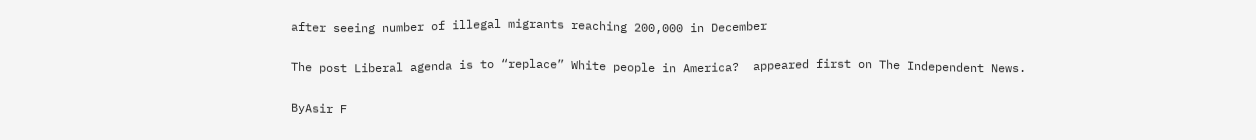after seeing number of illegal migrants reaching 200,000 in December

The post Liberal agenda is to “replace” White people in America?  appeared first on The Independent News.

ByAsir F